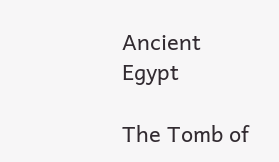Ancient Egypt

The Tomb of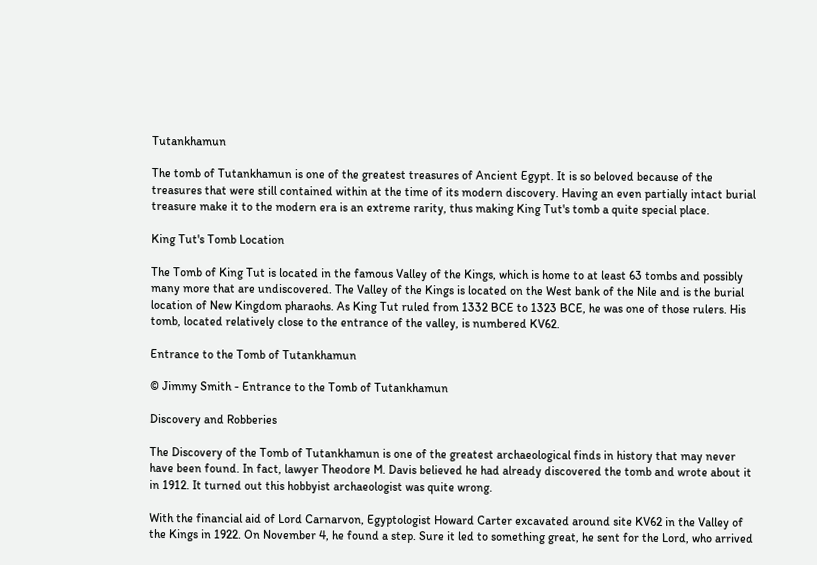Tutankhamun

The tomb of Tutankhamun is one of the greatest treasures of Ancient Egypt. It is so beloved because of the treasures that were still contained within at the time of its modern discovery. Having an even partially intact burial treasure make it to the modern era is an extreme rarity, thus making King Tut's tomb a quite special place.

King Tut's Tomb Location

The Tomb of King Tut is located in the famous Valley of the Kings, which is home to at least 63 tombs and possibly many more that are undiscovered. The Valley of the Kings is located on the West bank of the Nile and is the burial location of New Kingdom pharaohs. As King Tut ruled from 1332 BCE to 1323 BCE, he was one of those rulers. His tomb, located relatively close to the entrance of the valley, is numbered KV62.

Entrance to the Tomb of Tutankhamun

© Jimmy Smith - Entrance to the Tomb of Tutankhamun

Discovery and Robberies

The Discovery of the Tomb of Tutankhamun is one of the greatest archaeological finds in history that may never have been found. In fact, lawyer Theodore M. Davis believed he had already discovered the tomb and wrote about it in 1912. It turned out this hobbyist archaeologist was quite wrong.

With the financial aid of Lord Carnarvon, Egyptologist Howard Carter excavated around site KV62 in the Valley of the Kings in 1922. On November 4, he found a step. Sure it led to something great, he sent for the Lord, who arrived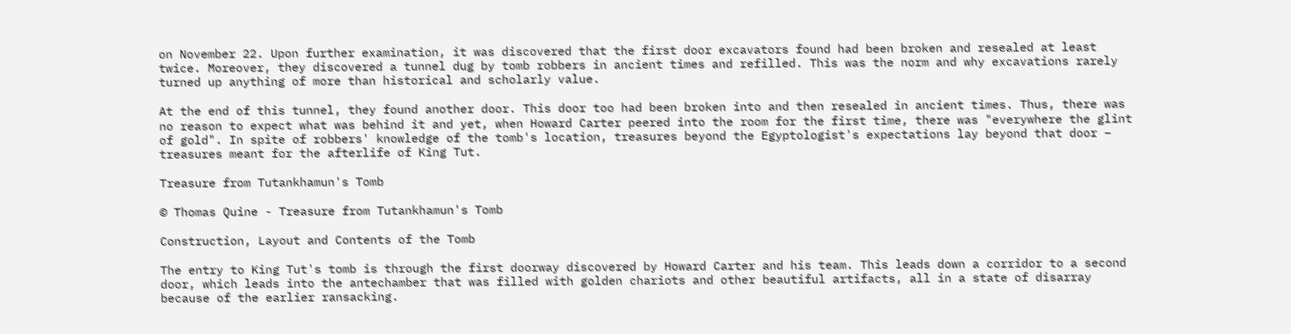on November 22. Upon further examination, it was discovered that the first door excavators found had been broken and resealed at least twice. Moreover, they discovered a tunnel dug by tomb robbers in ancient times and refilled. This was the norm and why excavations rarely turned up anything of more than historical and scholarly value.

At the end of this tunnel, they found another door. This door too had been broken into and then resealed in ancient times. Thus, there was no reason to expect what was behind it and yet, when Howard Carter peered into the room for the first time, there was "everywhere the glint of gold". In spite of robbers' knowledge of the tomb's location, treasures beyond the Egyptologist's expectations lay beyond that door – treasures meant for the afterlife of King Tut.

Treasure from Tutankhamun's Tomb

© Thomas Quine - Treasure from Tutankhamun's Tomb

Construction, Layout and Contents of the Tomb

The entry to King Tut's tomb is through the first doorway discovered by Howard Carter and his team. This leads down a corridor to a second door, which leads into the antechamber that was filled with golden chariots and other beautiful artifacts, all in a state of disarray because of the earlier ransacking.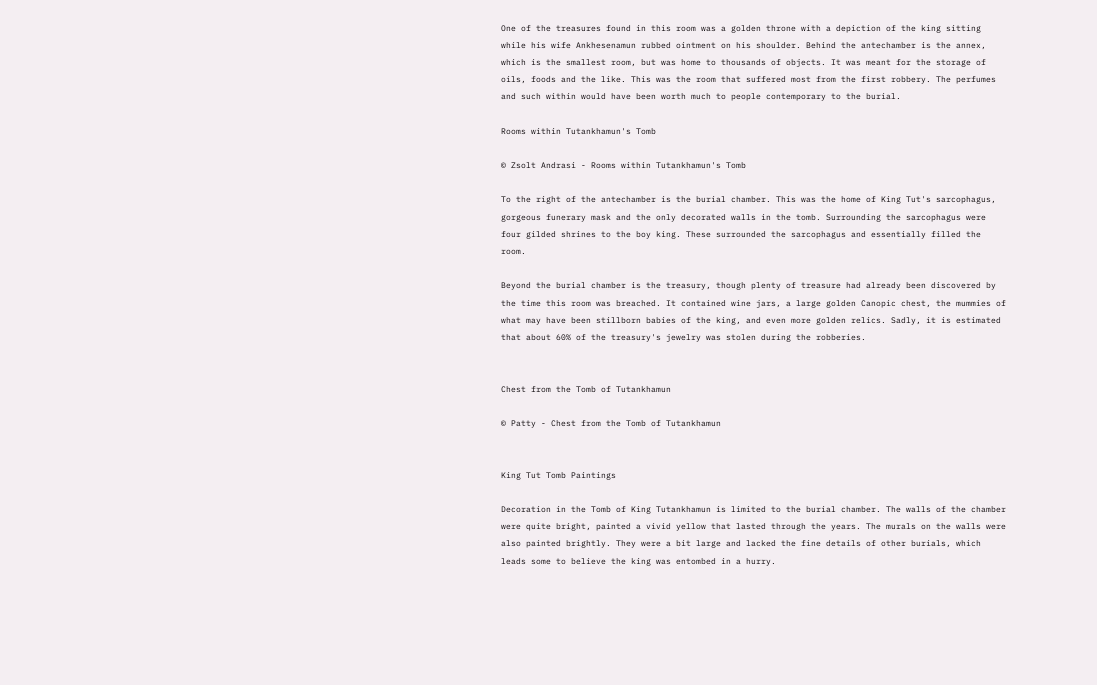One of the treasures found in this room was a golden throne with a depiction of the king sitting while his wife Ankhesenamun rubbed ointment on his shoulder. Behind the antechamber is the annex, which is the smallest room, but was home to thousands of objects. It was meant for the storage of oils, foods and the like. This was the room that suffered most from the first robbery. The perfumes and such within would have been worth much to people contemporary to the burial.

Rooms within Tutankhamun's Tomb

© Zsolt Andrasi - Rooms within Tutankhamun's Tomb

To the right of the antechamber is the burial chamber. This was the home of King Tut's sarcophagus, gorgeous funerary mask and the only decorated walls in the tomb. Surrounding the sarcophagus were four gilded shrines to the boy king. These surrounded the sarcophagus and essentially filled the room.

Beyond the burial chamber is the treasury, though plenty of treasure had already been discovered by the time this room was breached. It contained wine jars, a large golden Canopic chest, the mummies of what may have been stillborn babies of the king, and even more golden relics. Sadly, it is estimated that about 60% of the treasury's jewelry was stolen during the robberies.


Chest from the Tomb of Tutankhamun

© Patty - Chest from the Tomb of Tutankhamun


King Tut Tomb Paintings

Decoration in the Tomb of King Tutankhamun is limited to the burial chamber. The walls of the chamber were quite bright, painted a vivid yellow that lasted through the years. The murals on the walls were also painted brightly. They were a bit large and lacked the fine details of other burials, which leads some to believe the king was entombed in a hurry.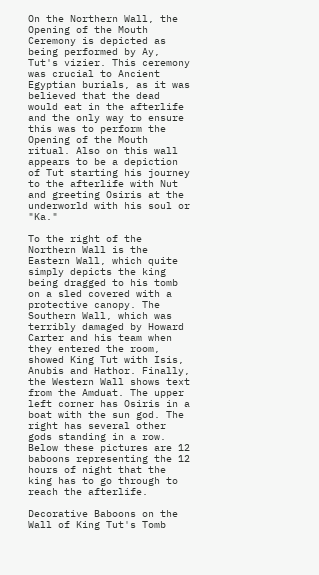On the Northern Wall, the Opening of the Mouth Ceremony is depicted as being performed by Ay, Tut's vizier. This ceremony was crucial to Ancient Egyptian burials, as it was believed that the dead would eat in the afterlife and the only way to ensure this was to perform the Opening of the Mouth ritual. Also on this wall appears to be a depiction of Tut starting his journey to the afterlife with Nut and greeting Osiris at the underworld with his soul or "Ka."

To the right of the Northern Wall is the Eastern Wall, which quite simply depicts the king being dragged to his tomb on a sled covered with a protective canopy. The Southern Wall, which was terribly damaged by Howard Carter and his team when they entered the room, showed King Tut with Isis, Anubis and Hathor. Finally, the Western Wall shows text from the Amduat. The upper left corner has Osiris in a boat with the sun god. The right has several other gods standing in a row. Below these pictures are 12 baboons representing the 12 hours of night that the king has to go through to reach the afterlife.

Decorative Baboons on the Wall of King Tut's Tomb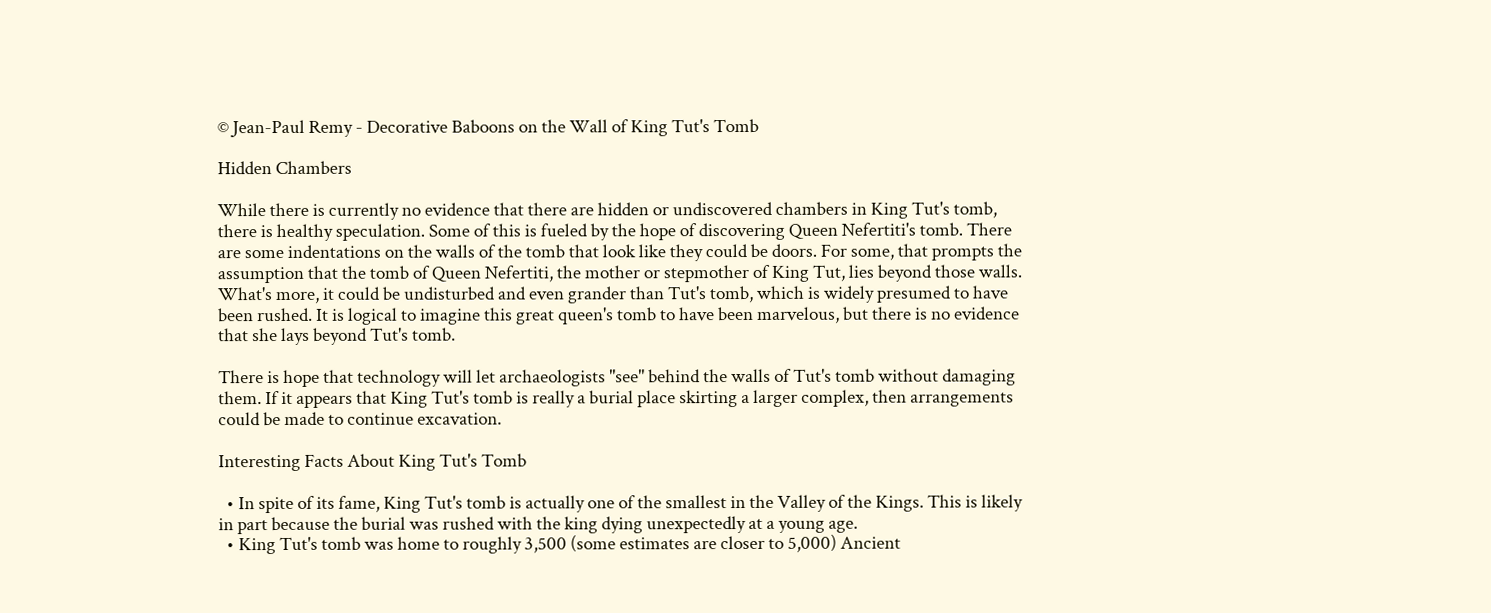© Jean-Paul Remy - Decorative Baboons on the Wall of King Tut's Tomb

Hidden Chambers

While there is currently no evidence that there are hidden or undiscovered chambers in King Tut's tomb, there is healthy speculation. Some of this is fueled by the hope of discovering Queen Nefertiti's tomb. There are some indentations on the walls of the tomb that look like they could be doors. For some, that prompts the assumption that the tomb of Queen Nefertiti, the mother or stepmother of King Tut, lies beyond those walls. What's more, it could be undisturbed and even grander than Tut's tomb, which is widely presumed to have been rushed. It is logical to imagine this great queen's tomb to have been marvelous, but there is no evidence that she lays beyond Tut's tomb.

There is hope that technology will let archaeologists "see" behind the walls of Tut's tomb without damaging them. If it appears that King Tut's tomb is really a burial place skirting a larger complex, then arrangements could be made to continue excavation.

Interesting Facts About King Tut's Tomb

  • In spite of its fame, King Tut's tomb is actually one of the smallest in the Valley of the Kings. This is likely in part because the burial was rushed with the king dying unexpectedly at a young age.
  • King Tut's tomb was home to roughly 3,500 (some estimates are closer to 5,000) Ancient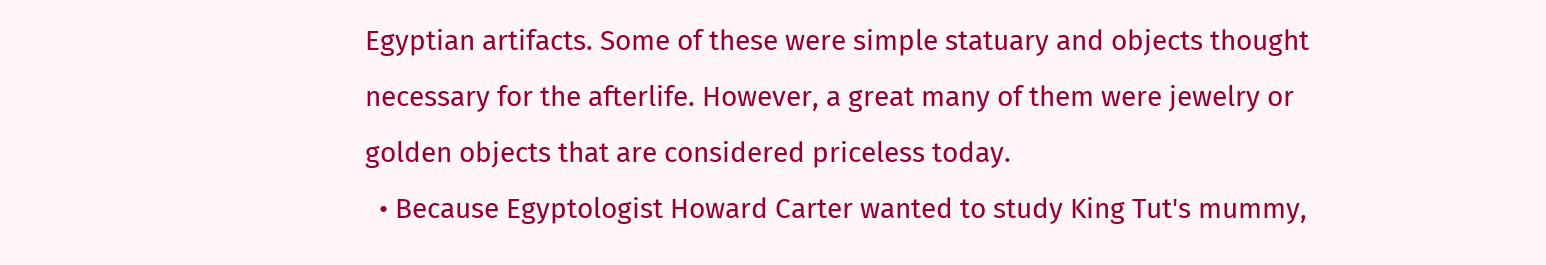Egyptian artifacts. Some of these were simple statuary and objects thought necessary for the afterlife. However, a great many of them were jewelry or golden objects that are considered priceless today.
  • Because Egyptologist Howard Carter wanted to study King Tut's mummy,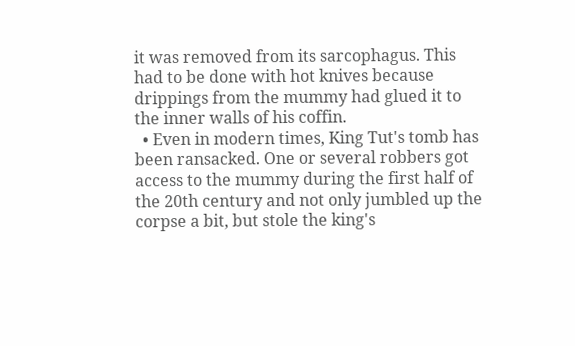it was removed from its sarcophagus. This had to be done with hot knives because drippings from the mummy had glued it to the inner walls of his coffin.
  • Even in modern times, King Tut's tomb has been ransacked. One or several robbers got access to the mummy during the first half of the 20th century and not only jumbled up the corpse a bit, but stole the king's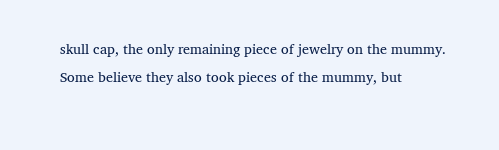skull cap, the only remaining piece of jewelry on the mummy. Some believe they also took pieces of the mummy, but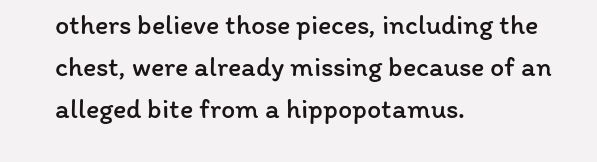others believe those pieces, including the chest, were already missing because of an alleged bite from a hippopotamus.